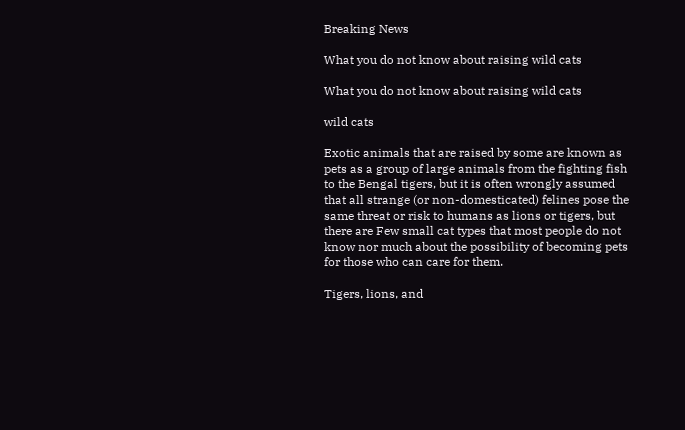Breaking News

What you do not know about raising wild cats

What you do not know about raising wild cats

wild cats

Exotic animals that are raised by some are known as pets as a group of large animals from the fighting fish to the Bengal tigers, but it is often wrongly assumed that all strange (or non-domesticated) felines pose the same threat or risk to humans as lions or tigers, but there are Few small cat types that most people do not know nor much about the possibility of becoming pets for those who can care for them.

Tigers, lions, and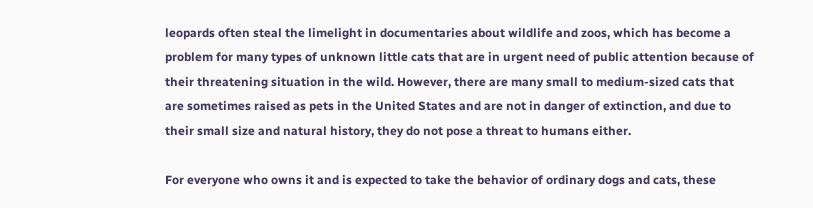leopards often steal the limelight in documentaries about wildlife and zoos, which has become a problem for many types of unknown little cats that are in urgent need of public attention because of their threatening situation in the wild. However, there are many small to medium-sized cats that are sometimes raised as pets in the United States and are not in danger of extinction, and due to their small size and natural history, they do not pose a threat to humans either.

For everyone who owns it and is expected to take the behavior of ordinary dogs and cats, these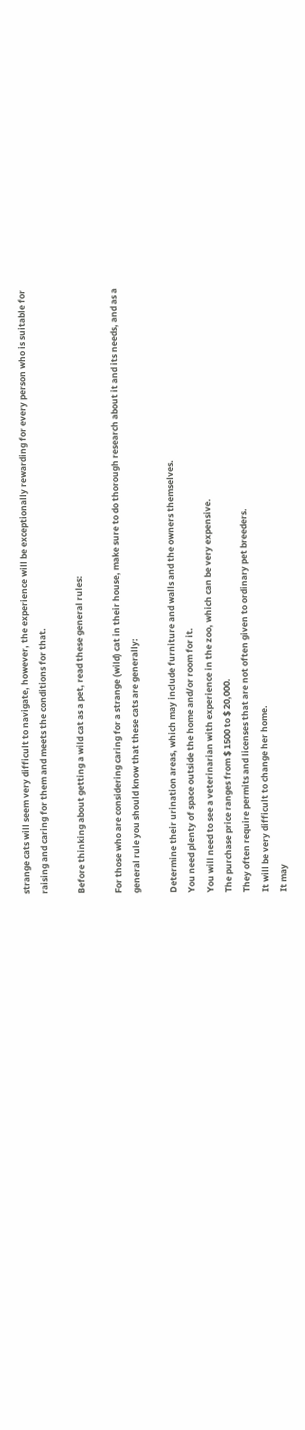strange cats will seem very difficult to navigate, however, the experience will be exceptionally rewarding for every person who is suitable for raising and caring for them and meets the conditions for that.

Before thinking about getting a wild cat as a pet, read these general rules:

For those who are considering caring for a strange (wild) cat in their house, make sure to do thorough research about it and its needs, and as a general rule you should know that these cats are generally:

Determine their urination areas, which may include furniture and walls and the owners themselves.
You need plenty of space outside the home and/or room for it.
You will need to see a veterinarian with experience in the zoo, which can be very expensive.
The purchase price ranges from $ 1500 to $ 20,000.
They often require permits and licenses that are not often given to ordinary pet breeders.
It will be very difficult to change her home.
It may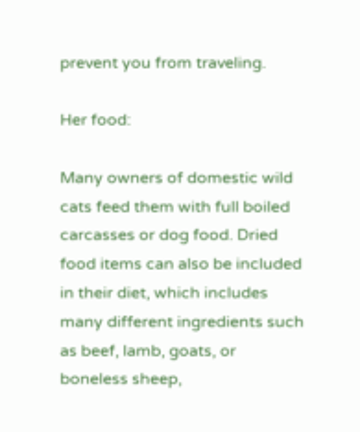prevent you from traveling.

Her food:

Many owners of domestic wild cats feed them with full boiled carcasses or dog food. Dried food items can also be included in their diet, which includes many different ingredients such as beef, lamb, goats, or boneless sheep,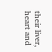their liver, heart and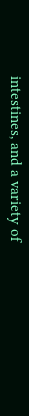intestines, and a variety of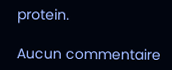protein.

Aucun commentaire